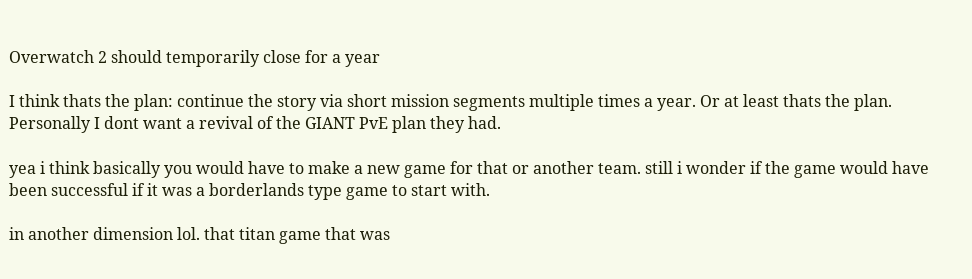Overwatch 2 should temporarily close for a year

I think thats the plan: continue the story via short mission segments multiple times a year. Or at least thats the plan. Personally I dont want a revival of the GIANT PvE plan they had.

yea i think basically you would have to make a new game for that or another team. still i wonder if the game would have been successful if it was a borderlands type game to start with.

in another dimension lol. that titan game that was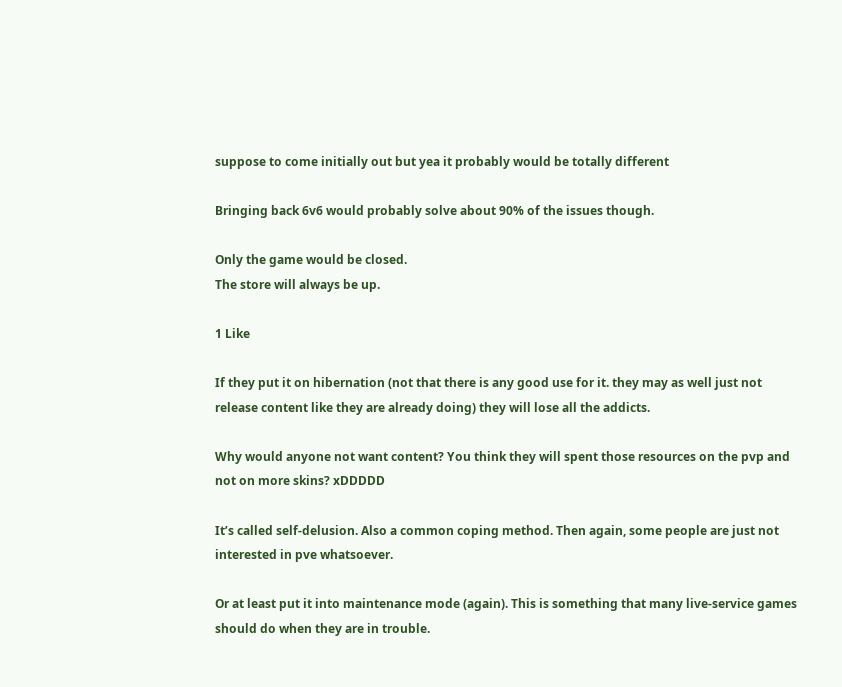suppose to come initially out but yea it probably would be totally different

Bringing back 6v6 would probably solve about 90% of the issues though.

Only the game would be closed.
The store will always be up.

1 Like

If they put it on hibernation (not that there is any good use for it. they may as well just not release content like they are already doing) they will lose all the addicts.

Why would anyone not want content? You think they will spent those resources on the pvp and not on more skins? xDDDDD

It’s called self-delusion. Also a common coping method. Then again, some people are just not interested in pve whatsoever.

Or at least put it into maintenance mode (again). This is something that many live-service games should do when they are in trouble.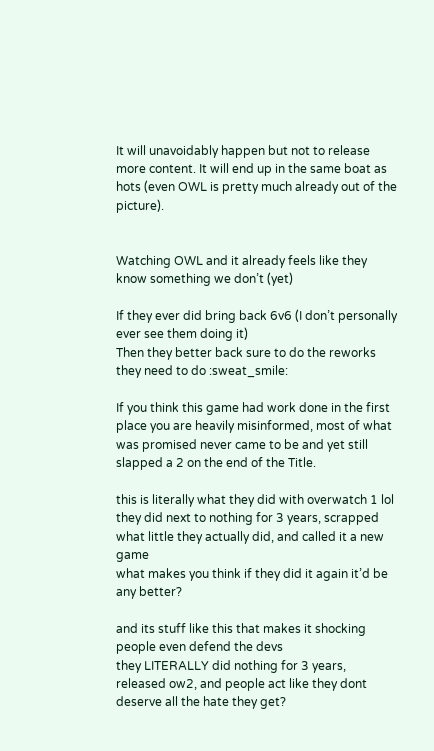It will unavoidably happen but not to release more content. It will end up in the same boat as hots (even OWL is pretty much already out of the picture).


Watching OWL and it already feels like they know something we don’t (yet)

If they ever did bring back 6v6 (I don’t personally ever see them doing it)
Then they better back sure to do the reworks they need to do :sweat_smile:

If you think this game had work done in the first place you are heavily misinformed, most of what was promised never came to be and yet still slapped a 2 on the end of the Title.

this is literally what they did with overwatch 1 lol
they did next to nothing for 3 years, scrapped what little they actually did, and called it a new game
what makes you think if they did it again it’d be any better?

and its stuff like this that makes it shocking people even defend the devs
they LITERALLY did nothing for 3 years, released ow2, and people act like they dont deserve all the hate they get?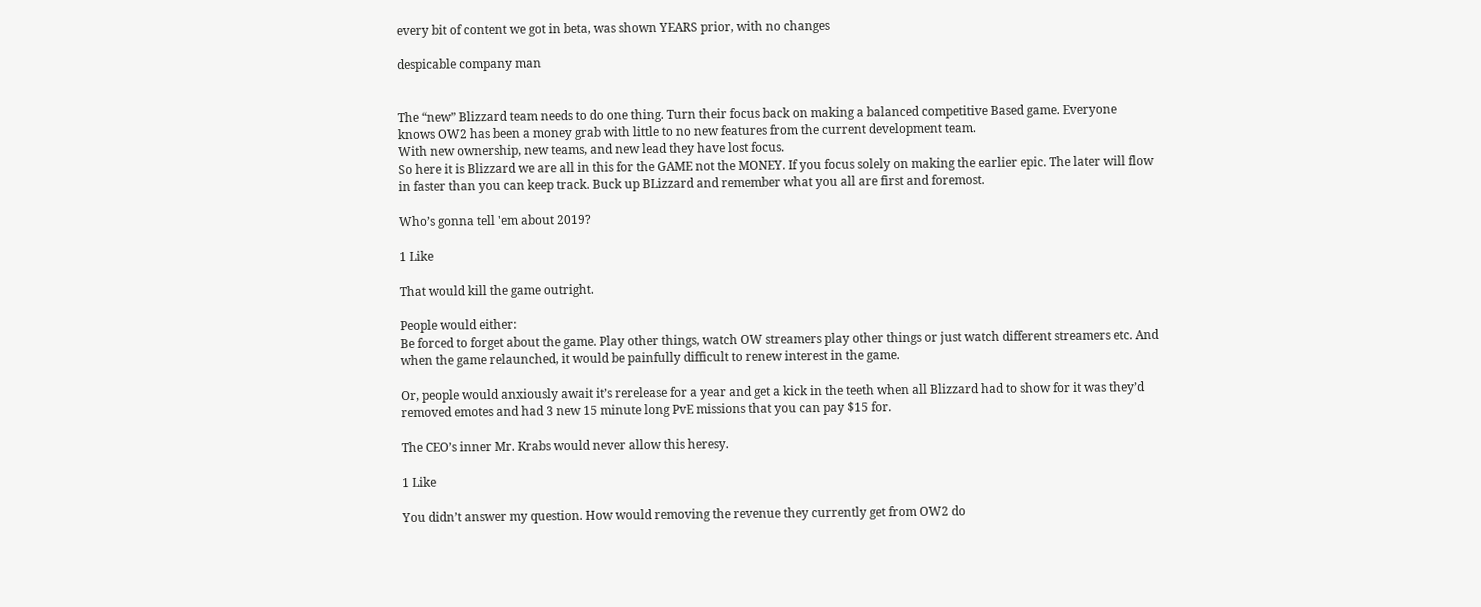every bit of content we got in beta, was shown YEARS prior, with no changes

despicable company man


The “new” Blizzard team needs to do one thing. Turn their focus back on making a balanced competitive Based game. Everyone knows OW2 has been a money grab with little to no new features from the current development team.
With new ownership, new teams, and new lead they have lost focus.
So here it is Blizzard we are all in this for the GAME not the MONEY. If you focus solely on making the earlier epic. The later will flow in faster than you can keep track. Buck up BLizzard and remember what you all are first and foremost.

Who’s gonna tell 'em about 2019?

1 Like

That would kill the game outright.

People would either:
Be forced to forget about the game. Play other things, watch OW streamers play other things or just watch different streamers etc. And when the game relaunched, it would be painfully difficult to renew interest in the game.

Or, people would anxiously await it’s rerelease for a year and get a kick in the teeth when all Blizzard had to show for it was they’d removed emotes and had 3 new 15 minute long PvE missions that you can pay $15 for.

The CEO’s inner Mr. Krabs would never allow this heresy.

1 Like

You didn’t answer my question. How would removing the revenue they currently get from OW2 do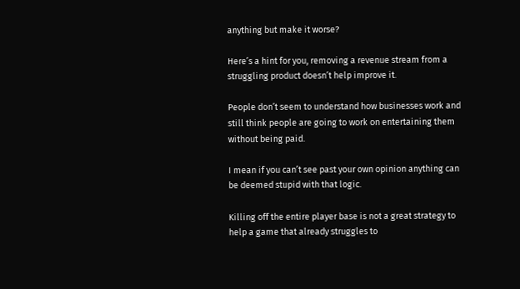anything but make it worse?

Here’s a hint for you, removing a revenue stream from a struggling product doesn’t help improve it.

People don’t seem to understand how businesses work and still think people are going to work on entertaining them without being paid.

I mean if you can’t see past your own opinion anything can be deemed stupid with that logic.

Killing off the entire player base is not a great strategy to help a game that already struggles to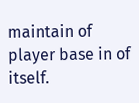maintain of player base in of itself.